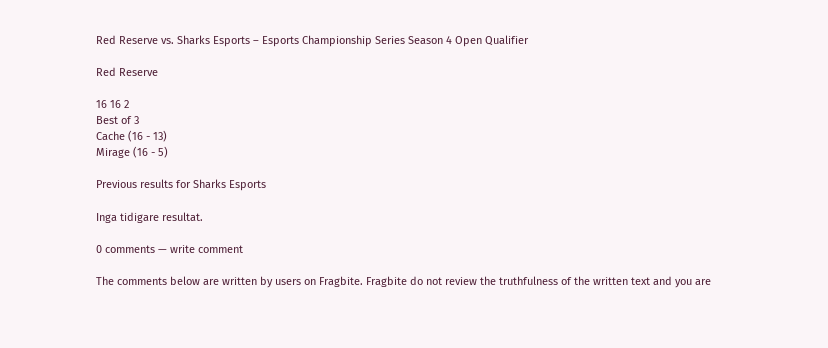Red Reserve vs. Sharks Esports – Esports Championship Series Season 4 Open Qualifier

Red Reserve

16 16 2
Best of 3
Cache (16 - 13)
Mirage (16 - 5)

Previous results for Sharks Esports

Inga tidigare resultat.

0 comments — write comment

The comments below are written by users on Fragbite. Fragbite do not review the truthfulness of the written text and you are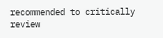recommended to critically review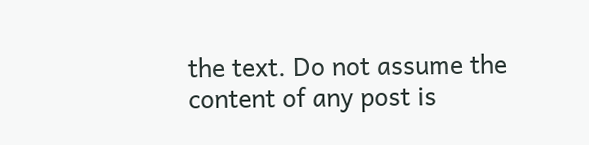the text. Do not assume the content of any post is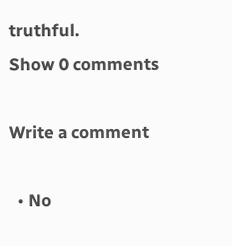truthful.
Show 0 comments

Write a comment

  • No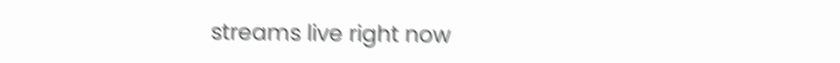streams live right now